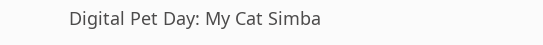Digital Pet Day: My Cat Simba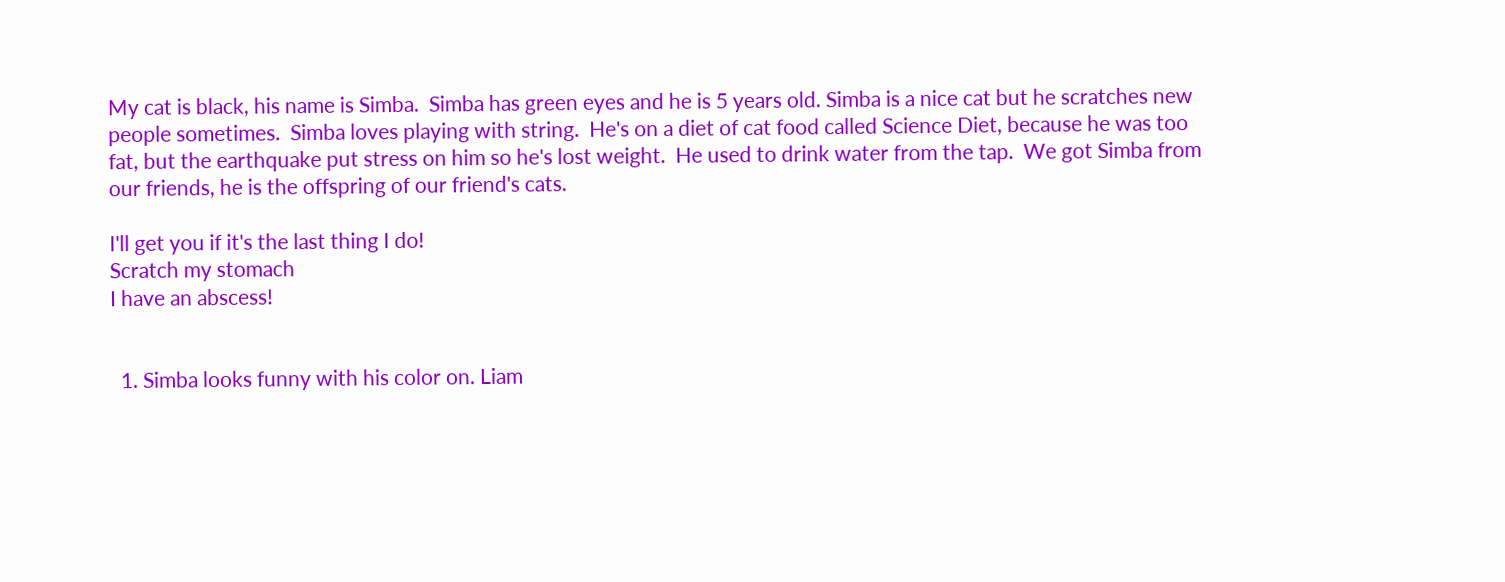My cat is black, his name is Simba.  Simba has green eyes and he is 5 years old. Simba is a nice cat but he scratches new people sometimes.  Simba loves playing with string.  He's on a diet of cat food called Science Diet, because he was too fat, but the earthquake put stress on him so he's lost weight.  He used to drink water from the tap.  We got Simba from our friends, he is the offspring of our friend's cats.

I'll get you if it's the last thing I do!
Scratch my stomach
I have an abscess!


  1. Simba looks funny with his color on. Liam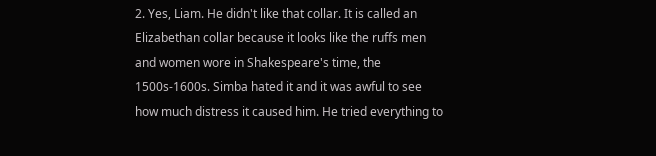2. Yes, Liam. He didn't like that collar. It is called an Elizabethan collar because it looks like the ruffs men and women wore in Shakespeare's time, the 1500s-1600s. Simba hated it and it was awful to see how much distress it caused him. He tried everything to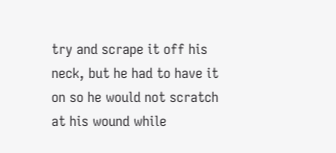try and scrape it off his neck, but he had to have it on so he would not scratch at his wound while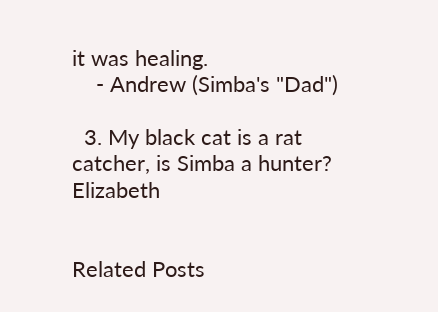it was healing.
    - Andrew (Simba's "Dad")

  3. My black cat is a rat catcher, is Simba a hunter? Elizabeth


Related Posts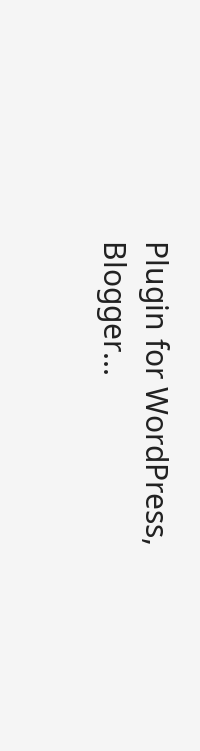Plugin for WordPress, Blogger...